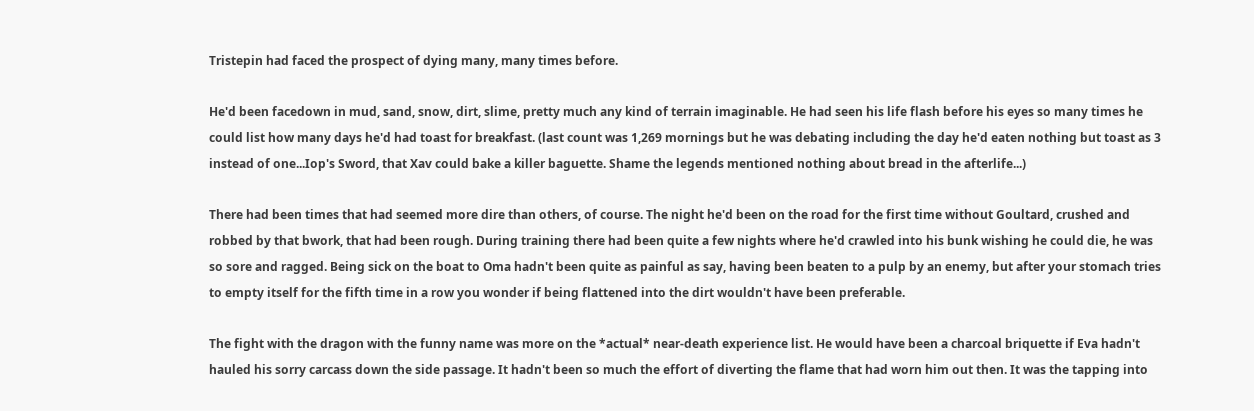Tristepin had faced the prospect of dying many, many times before.

He'd been facedown in mud, sand, snow, dirt, slime, pretty much any kind of terrain imaginable. He had seen his life flash before his eyes so many times he could list how many days he'd had toast for breakfast. (last count was 1,269 mornings but he was debating including the day he'd eaten nothing but toast as 3 instead of one...Iop's Sword, that Xav could bake a killer baguette. Shame the legends mentioned nothing about bread in the afterlife...)

There had been times that had seemed more dire than others, of course. The night he'd been on the road for the first time without Goultard, crushed and robbed by that bwork, that had been rough. During training there had been quite a few nights where he'd crawled into his bunk wishing he could die, he was so sore and ragged. Being sick on the boat to Oma hadn't been quite as painful as say, having been beaten to a pulp by an enemy, but after your stomach tries to empty itself for the fifth time in a row you wonder if being flattened into the dirt wouldn't have been preferable.

The fight with the dragon with the funny name was more on the *actual* near-death experience list. He would have been a charcoal briquette if Eva hadn't hauled his sorry carcass down the side passage. It hadn't been so much the effort of diverting the flame that had worn him out then. It was the tapping into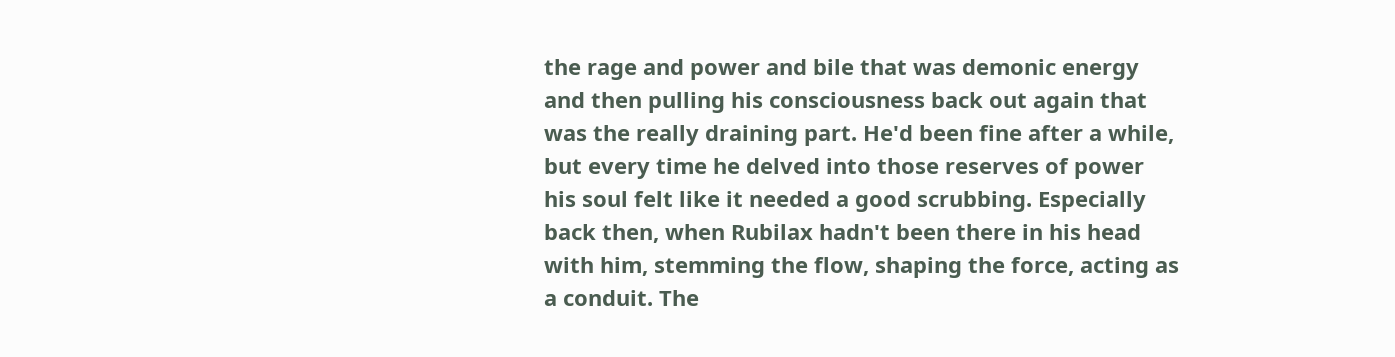the rage and power and bile that was demonic energy and then pulling his consciousness back out again that was the really draining part. He'd been fine after a while, but every time he delved into those reserves of power his soul felt like it needed a good scrubbing. Especially back then, when Rubilax hadn't been there in his head with him, stemming the flow, shaping the force, acting as a conduit. The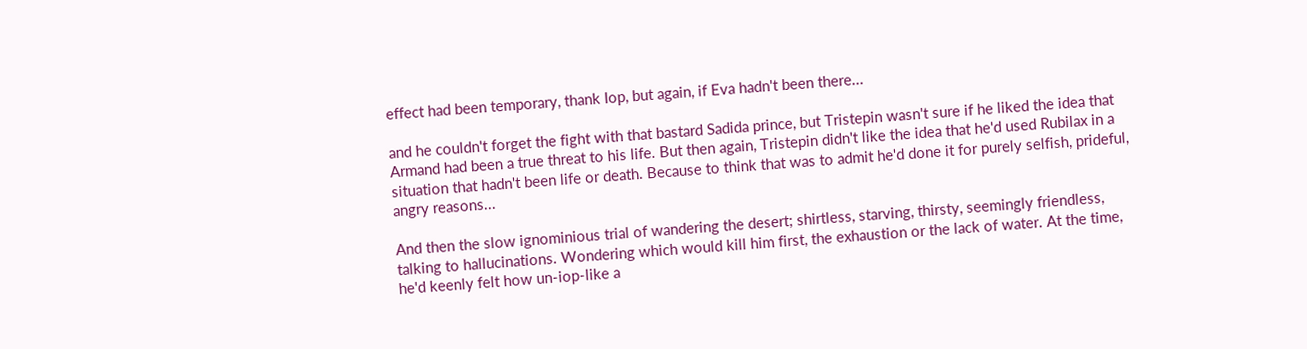effect had been temporary, thank Iop, but again, if Eva hadn't been there...

and he couldn't forget the fight with that bastard Sadida prince, but Tristepin wasn't sure if he liked the idea that Armand had been a true threat to his life. But then again, Tristepin didn't like the idea that he'd used Rubilax in a situation that hadn't been life or death. Because to think that was to admit he'd done it for purely selfish, prideful, angry reasons...

And then the slow ignominious trial of wandering the desert; shirtless, starving, thirsty, seemingly friendless, talking to hallucinations. Wondering which would kill him first, the exhaustion or the lack of water. At the time, he'd keenly felt how un-iop-like a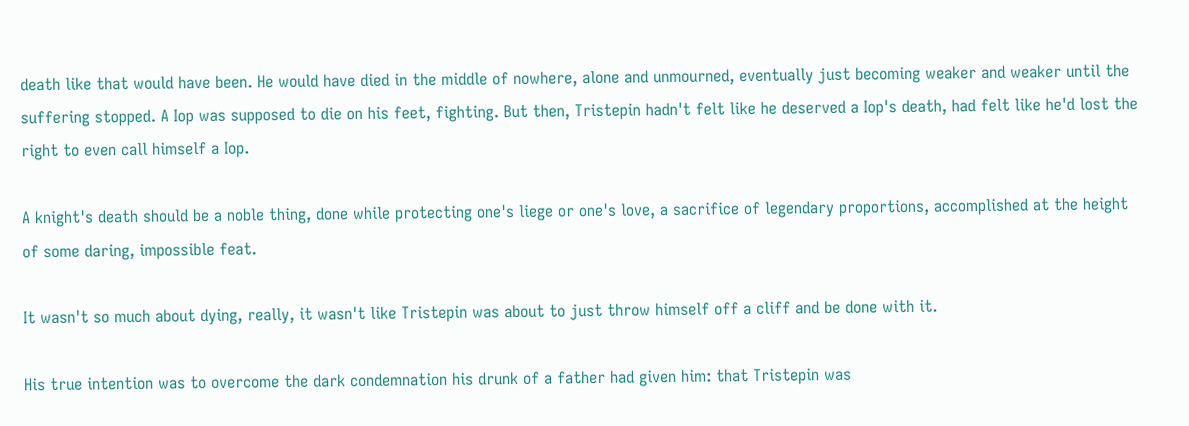death like that would have been. He would have died in the middle of nowhere, alone and unmourned, eventually just becoming weaker and weaker until the suffering stopped. A Iop was supposed to die on his feet, fighting. But then, Tristepin hadn't felt like he deserved a Iop's death, had felt like he'd lost the right to even call himself a Iop.

A knight's death should be a noble thing, done while protecting one's liege or one's love, a sacrifice of legendary proportions, accomplished at the height of some daring, impossible feat.

It wasn't so much about dying, really, it wasn't like Tristepin was about to just throw himself off a cliff and be done with it.

His true intention was to overcome the dark condemnation his drunk of a father had given him: that Tristepin was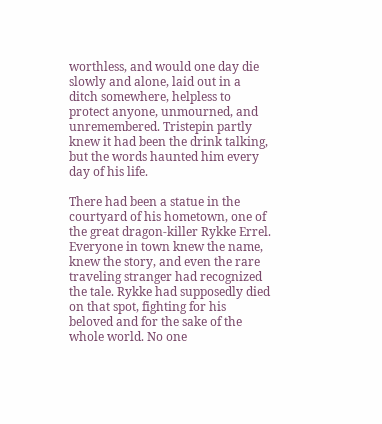worthless, and would one day die slowly and alone, laid out in a ditch somewhere, helpless to protect anyone, unmourned, and unremembered. Tristepin partly knew it had been the drink talking, but the words haunted him every day of his life.

There had been a statue in the courtyard of his hometown, one of the great dragon-killer Rykke Errel. Everyone in town knew the name, knew the story, and even the rare traveling stranger had recognized the tale. Rykke had supposedly died on that spot, fighting for his beloved and for the sake of the whole world. No one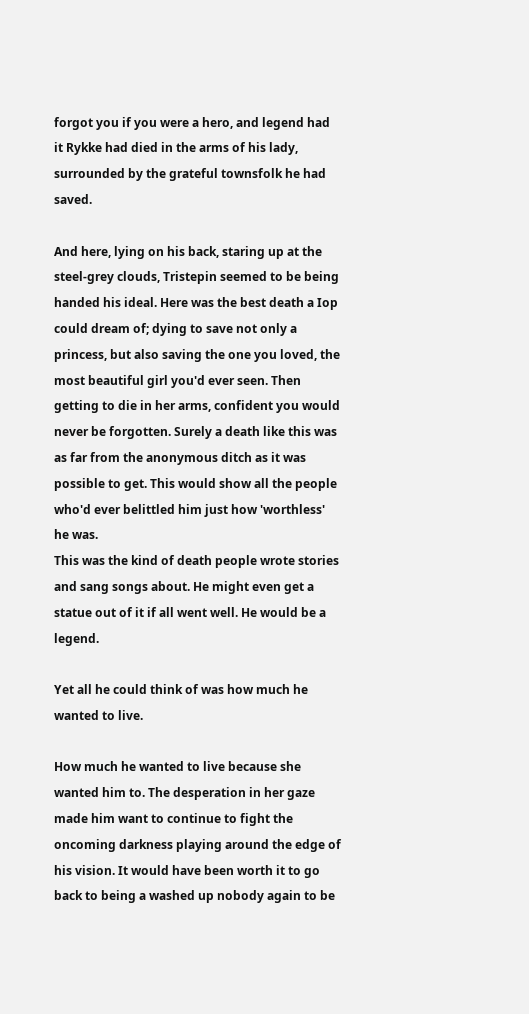forgot you if you were a hero, and legend had it Rykke had died in the arms of his lady, surrounded by the grateful townsfolk he had saved.

And here, lying on his back, staring up at the steel-grey clouds, Tristepin seemed to be being handed his ideal. Here was the best death a Iop could dream of; dying to save not only a princess, but also saving the one you loved, the most beautiful girl you'd ever seen. Then getting to die in her arms, confident you would never be forgotten. Surely a death like this was as far from the anonymous ditch as it was possible to get. This would show all the people who'd ever belittled him just how 'worthless' he was.
This was the kind of death people wrote stories and sang songs about. He might even get a statue out of it if all went well. He would be a legend.

Yet all he could think of was how much he wanted to live.

How much he wanted to live because she wanted him to. The desperation in her gaze made him want to continue to fight the oncoming darkness playing around the edge of his vision. It would have been worth it to go back to being a washed up nobody again to be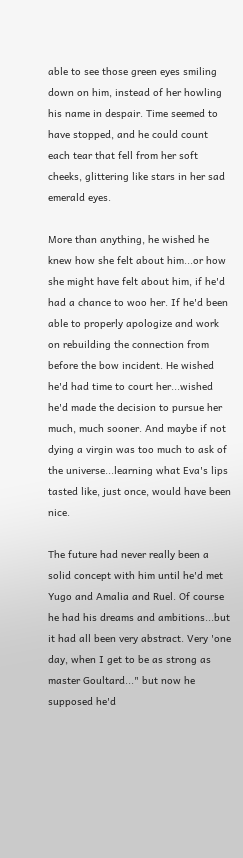able to see those green eyes smiling down on him, instead of her howling his name in despair. Time seemed to have stopped, and he could count each tear that fell from her soft cheeks, glittering like stars in her sad emerald eyes.

More than anything, he wished he knew how she felt about him...or how she might have felt about him, if he'd had a chance to woo her. If he'd been able to properly apologize and work on rebuilding the connection from before the bow incident. He wished he'd had time to court her...wished he'd made the decision to pursue her much, much sooner. And maybe if not dying a virgin was too much to ask of the universe...learning what Eva's lips tasted like, just once, would have been nice.

The future had never really been a solid concept with him until he'd met Yugo and Amalia and Ruel. Of course he had his dreams and ambitions...but it had all been very abstract. Very 'one day, when I get to be as strong as master Goultard..." but now he supposed he'd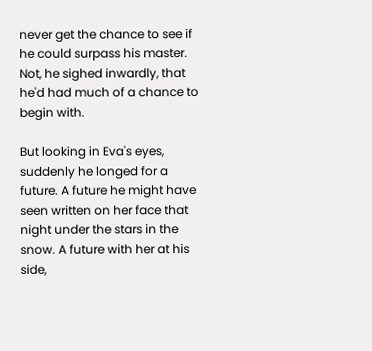never get the chance to see if he could surpass his master. Not, he sighed inwardly, that he'd had much of a chance to begin with.

But looking in Eva's eyes, suddenly he longed for a future. A future he might have seen written on her face that night under the stars in the snow. A future with her at his side,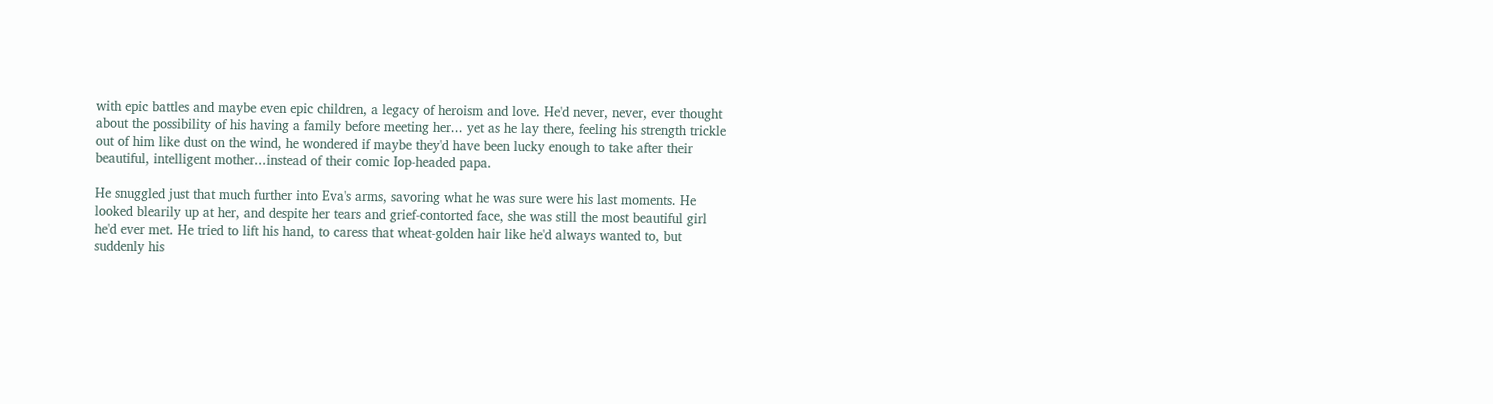with epic battles and maybe even epic children, a legacy of heroism and love. He'd never, never, ever thought about the possibility of his having a family before meeting her... yet as he lay there, feeling his strength trickle out of him like dust on the wind, he wondered if maybe they'd have been lucky enough to take after their beautiful, intelligent mother...instead of their comic Iop-headed papa.

He snuggled just that much further into Eva's arms, savoring what he was sure were his last moments. He looked blearily up at her, and despite her tears and grief-contorted face, she was still the most beautiful girl he'd ever met. He tried to lift his hand, to caress that wheat-golden hair like he'd always wanted to, but suddenly his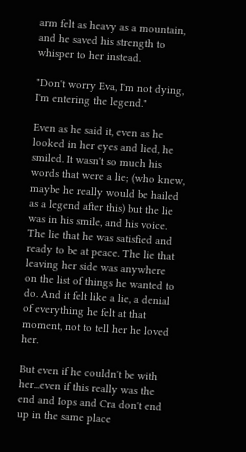arm felt as heavy as a mountain, and he saved his strength to whisper to her instead.

"Don't worry Eva, I'm not dying, I'm entering the legend."

Even as he said it, even as he looked in her eyes and lied, he smiled. It wasn't so much his words that were a lie; (who knew, maybe he really would be hailed as a legend after this) but the lie was in his smile, and his voice. The lie that he was satisfied and ready to be at peace. The lie that leaving her side was anywhere on the list of things he wanted to do. And it felt like a lie, a denial of everything he felt at that moment, not to tell her he loved her.

But even if he couldn't be with her...even if this really was the end and Iops and Cra don't end up in the same place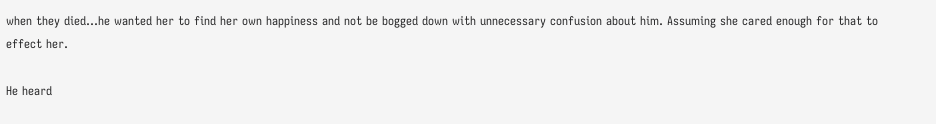when they died...he wanted her to find her own happiness and not be bogged down with unnecessary confusion about him. Assuming she cared enough for that to effect her.

He heard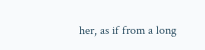her, as if from a long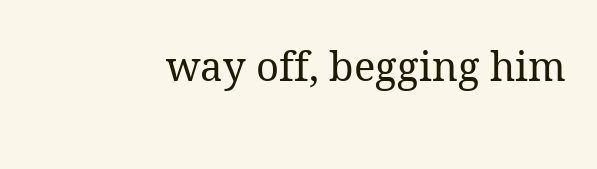way off, begging him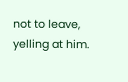not to leave, yelling at him.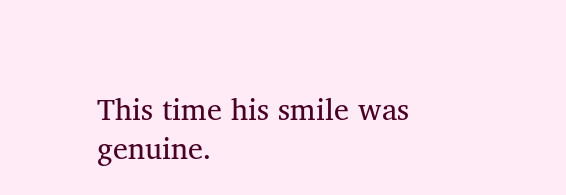This time his smile was genuine.